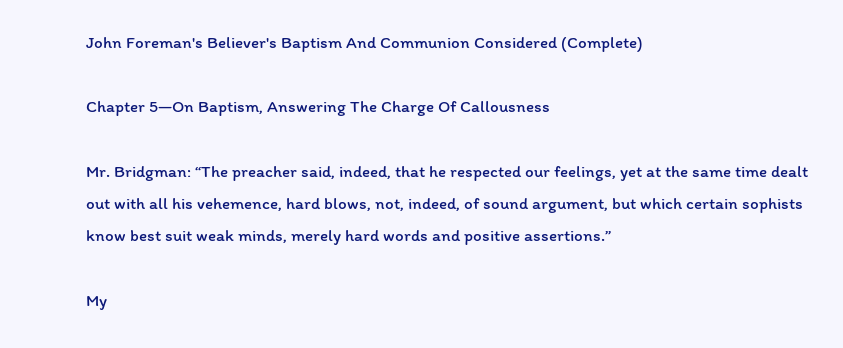John Foreman's Believer's Baptism And Communion Considered (Complete)

Chapter 5—On Baptism, Answering The Charge Of Callousness

Mr. Bridgman: “The preacher said, indeed, that he respected our feelings, yet at the same time dealt out with all his vehemence, hard blows, not, indeed, of sound argument, but which certain sophists know best suit weak minds, merely hard words and positive assertions.”

My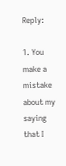Reply:

1. You make a mistake about my saying that I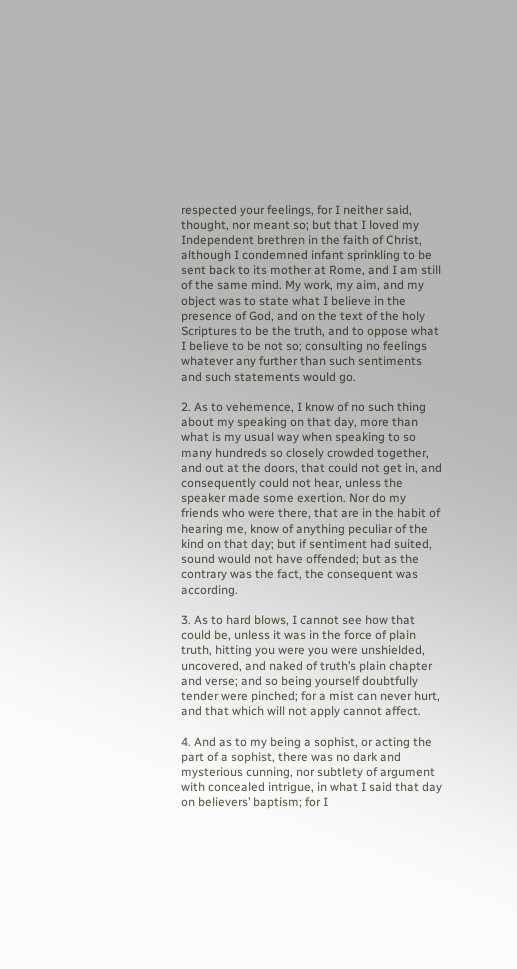respected your feelings, for I neither said, thought, nor meant so; but that I loved my Independent brethren in the faith of Christ, although I condemned infant sprinkling to be sent back to its mother at Rome, and I am still of the same mind. My work, my aim, and my object was to state what I believe in the presence of God, and on the text of the holy Scriptures to be the truth, and to oppose what I believe to be not so; consulting no feelings whatever any further than such sentiments and such statements would go.

2. As to vehemence, I know of no such thing about my speaking on that day, more than what is my usual way when speaking to so many hundreds so closely crowded together, and out at the doors, that could not get in, and consequently could not hear, unless the speaker made some exertion. Nor do my friends who were there, that are in the habit of hearing me, know of anything peculiar of the kind on that day; but if sentiment had suited, sound would not have offended; but as the contrary was the fact, the consequent was according.

3. As to hard blows, I cannot see how that could be, unless it was in the force of plain truth, hitting you were you were unshielded, uncovered, and naked of truth’s plain chapter and verse; and so being yourself doubtfully tender were pinched; for a mist can never hurt, and that which will not apply cannot affect.

4. And as to my being a sophist, or acting the part of a sophist, there was no dark and mysterious cunning, nor subtlety of argument with concealed intrigue, in what I said that day on believers’ baptism; for I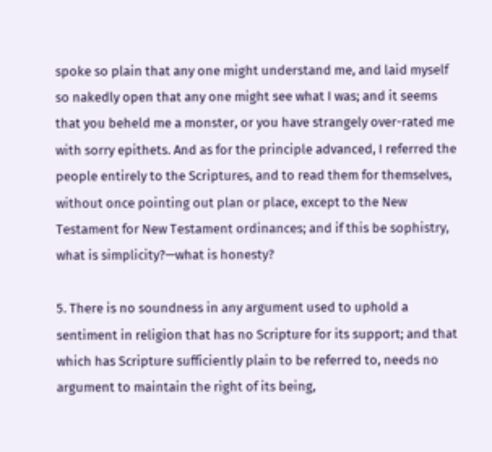spoke so plain that any one might understand me, and laid myself so nakedly open that any one might see what I was; and it seems that you beheld me a monster, or you have strangely over-rated me with sorry epithets. And as for the principle advanced, I referred the people entirely to the Scriptures, and to read them for themselves, without once pointing out plan or place, except to the New Testament for New Testament ordinances; and if this be sophistry, what is simplicity?—what is honesty?

5. There is no soundness in any argument used to uphold a sentiment in religion that has no Scripture for its support; and that which has Scripture sufficiently plain to be referred to, needs no argument to maintain the right of its being,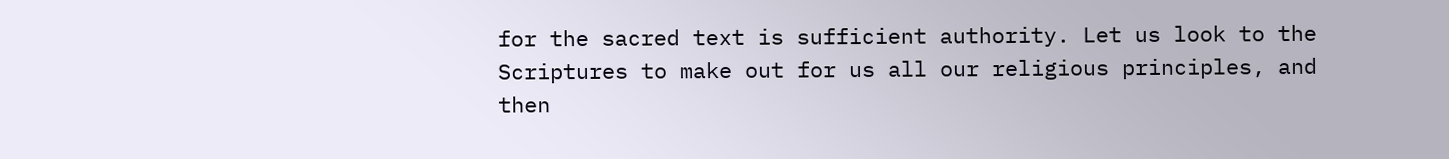for the sacred text is sufficient authority. Let us look to the Scriptures to make out for us all our religious principles, and then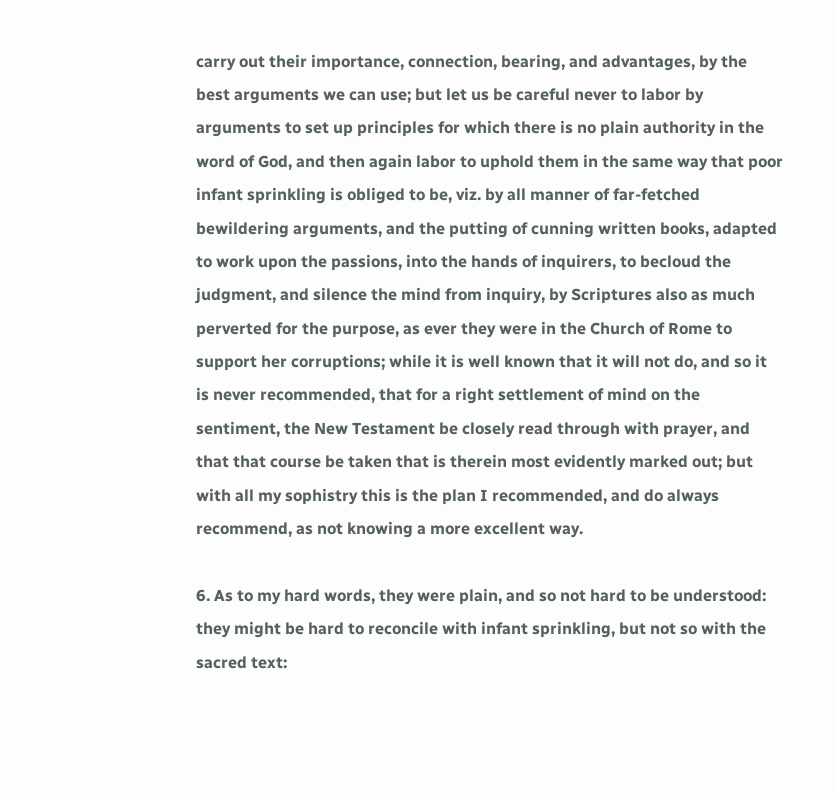carry out their importance, connection, bearing, and advantages, by the best arguments we can use; but let us be careful never to labor by arguments to set up principles for which there is no plain authority in the word of God, and then again labor to uphold them in the same way that poor infant sprinkling is obliged to be, viz. by all manner of far-fetched bewildering arguments, and the putting of cunning written books, adapted to work upon the passions, into the hands of inquirers, to becloud the judgment, and silence the mind from inquiry, by Scriptures also as much perverted for the purpose, as ever they were in the Church of Rome to support her corruptions; while it is well known that it will not do, and so it is never recommended, that for a right settlement of mind on the sentiment, the New Testament be closely read through with prayer, and that that course be taken that is therein most evidently marked out; but with all my sophistry this is the plan I recommended, and do always recommend, as not knowing a more excellent way.

6. As to my hard words, they were plain, and so not hard to be understood: they might be hard to reconcile with infant sprinkling, but not so with the sacred text: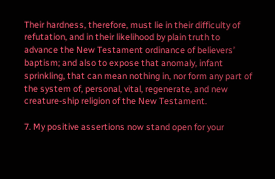Their hardness, therefore, must lie in their difficulty of refutation, and in their likelihood by plain truth to advance the New Testament ordinance of believers’ baptism; and also to expose that anomaly, infant sprinkling, that can mean nothing in, nor form any part of the system of, personal, vital, regenerate, and new creature-ship religion of the New Testament.

7. My positive assertions now stand open for your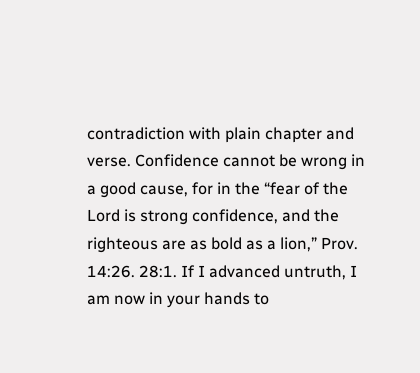contradiction with plain chapter and verse. Confidence cannot be wrong in a good cause, for in the “fear of the Lord is strong confidence, and the righteous are as bold as a lion,” Prov. 14:26. 28:1. If I advanced untruth, I am now in your hands to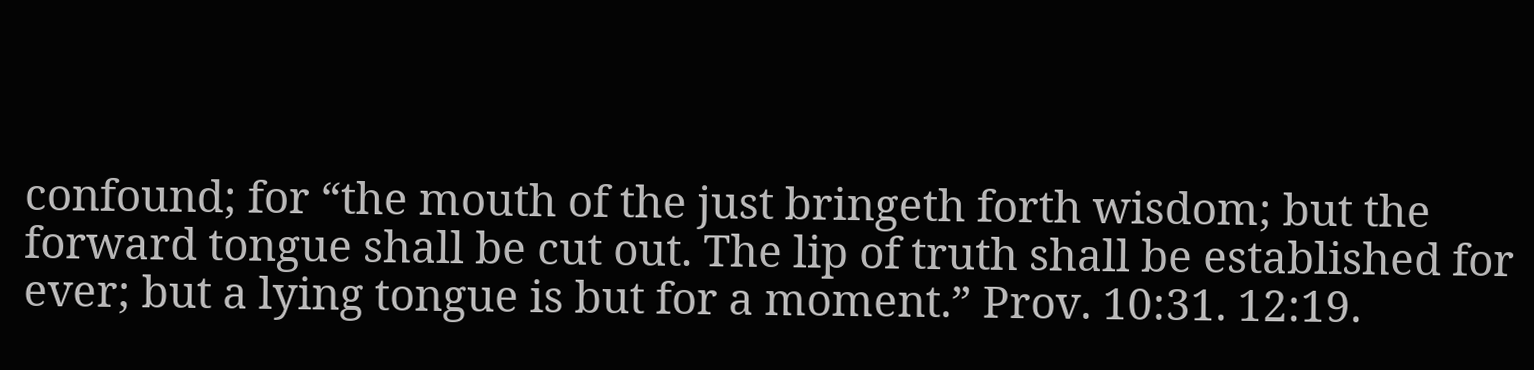confound; for “the mouth of the just bringeth forth wisdom; but the forward tongue shall be cut out. The lip of truth shall be established for ever; but a lying tongue is but for a moment.” Prov. 10:31. 12:19.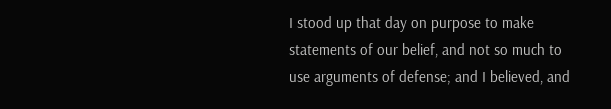I stood up that day on purpose to make statements of our belief, and not so much to use arguments of defense; and I believed, and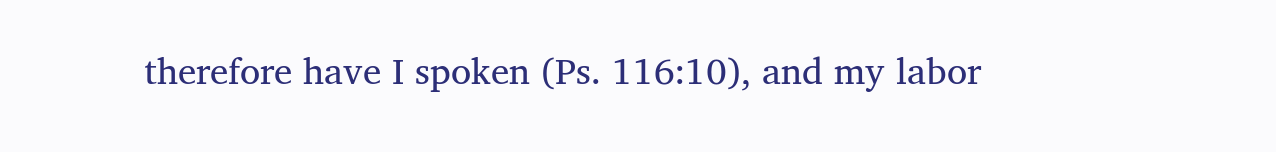therefore have I spoken (Ps. 116:10), and my labor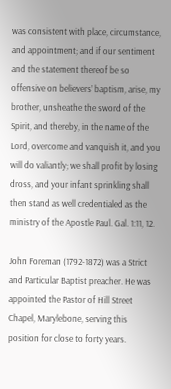was consistent with place, circumstance, and appointment; and if our sentiment and the statement thereof be so offensive on believers’ baptism, arise, my brother, unsheathe the sword of the Spirit, and thereby, in the name of the Lord, overcome and vanquish it, and you will do valiantly; we shall profit by losing dross, and your infant sprinkling shall then stand as well credentialed as the ministry of the Apostle Paul. Gal. 1:11, 12.

John Foreman (1792-1872) was a Strict and Particular Baptist preacher. He was appointed the Pastor of Hill Street Chapel, Marylebone, serving this position for close to forty years.